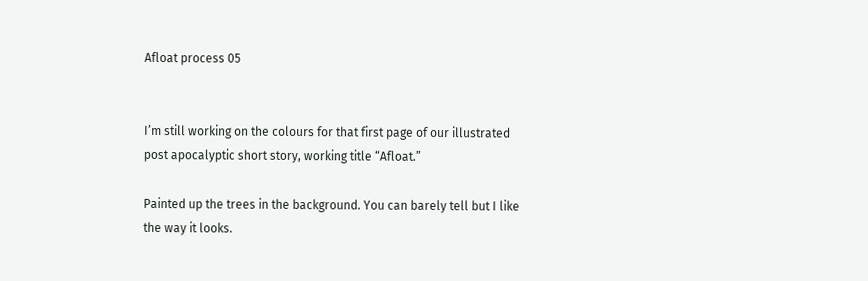Afloat process 05


I’m still working on the colours for that first page of our illustrated post apocalyptic short story, working title “Afloat.”

Painted up the trees in the background. You can barely tell but I like the way it looks.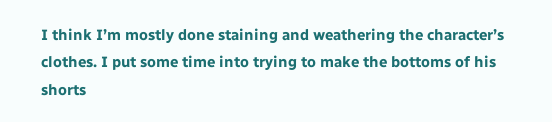I think I’m mostly done staining and weathering the character’s clothes. I put some time into trying to make the bottoms of his shorts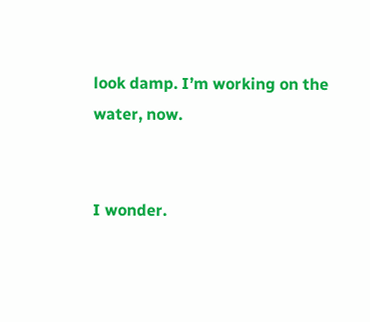look damp. I’m working on the water, now.


I wonder.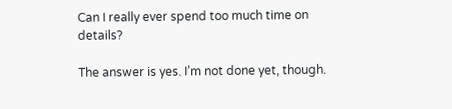Can I really ever spend too much time on details?

The answer is yes. I’m not done yet, though.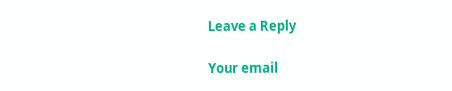Leave a Reply

Your email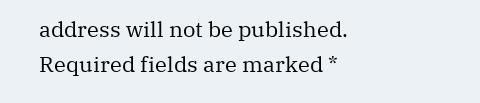address will not be published. Required fields are marked *